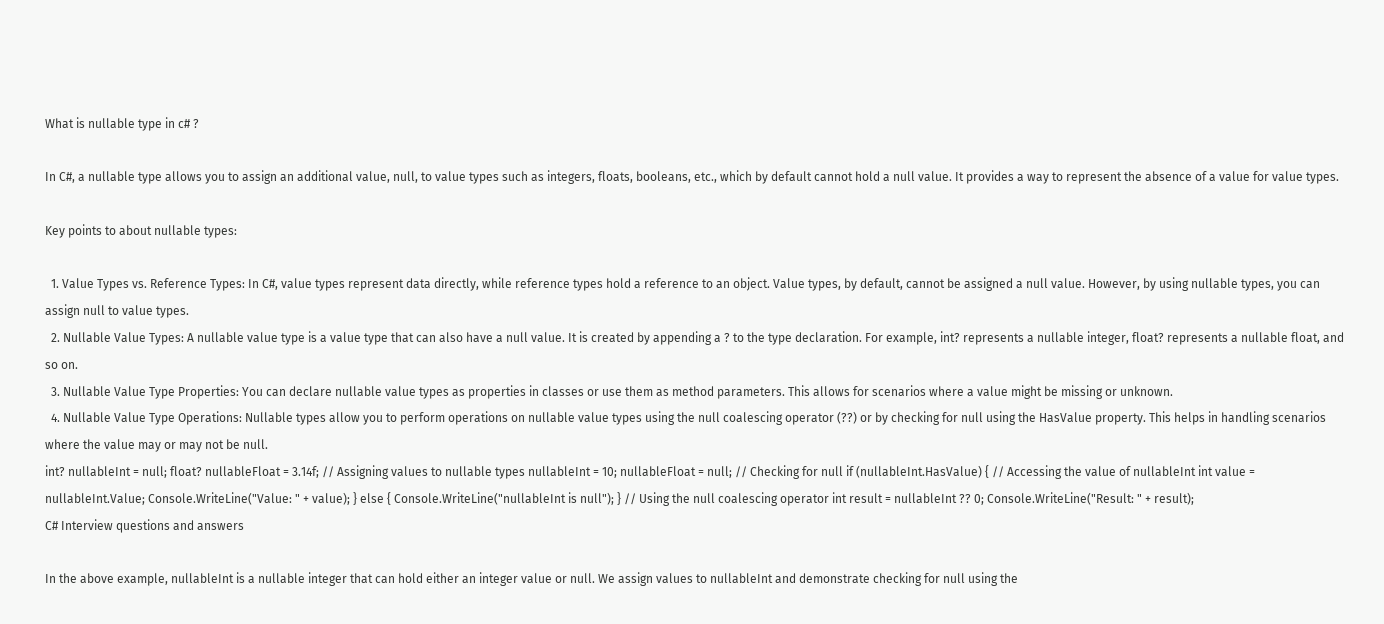What is nullable type in c# ?

In C#, a nullable type allows you to assign an additional value, null, to value types such as integers, floats, booleans, etc., which by default cannot hold a null value. It provides a way to represent the absence of a value for value types.

Key points to about nullable types:

  1. Value Types vs. Reference Types: In C#, value types represent data directly, while reference types hold a reference to an object. Value types, by default, cannot be assigned a null value. However, by using nullable types, you can assign null to value types.
  2. Nullable Value Types: A nullable value type is a value type that can also have a null value. It is created by appending a ? to the type declaration. For example, int? represents a nullable integer, float? represents a nullable float, and so on.
  3. Nullable Value Type Properties: You can declare nullable value types as properties in classes or use them as method parameters. This allows for scenarios where a value might be missing or unknown.
  4. Nullable Value Type Operations: Nullable types allow you to perform operations on nullable value types using the null coalescing operator (??) or by checking for null using the HasValue property. This helps in handling scenarios where the value may or may not be null.
int? nullableInt = null; float? nullableFloat = 3.14f; // Assigning values to nullable types nullableInt = 10; nullableFloat = null; // Checking for null if (nullableInt.HasValue) { // Accessing the value of nullableInt int value = nullableInt.Value; Console.WriteLine("Value: " + value); } else { Console.WriteLine("nullableInt is null"); } // Using the null coalescing operator int result = nullableInt ?? 0; Console.WriteLine("Result: " + result);
C# Interview questions and answers

In the above example, nullableInt is a nullable integer that can hold either an integer value or null. We assign values to nullableInt and demonstrate checking for null using the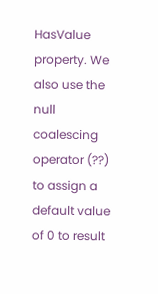HasValue property. We also use the null coalescing operator (??) to assign a default value of 0 to result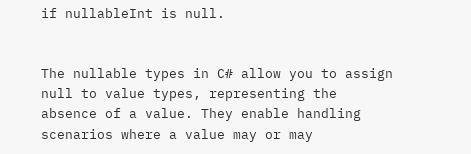if nullableInt is null.


The nullable types in C# allow you to assign null to value types, representing the absence of a value. They enable handling scenarios where a value may or may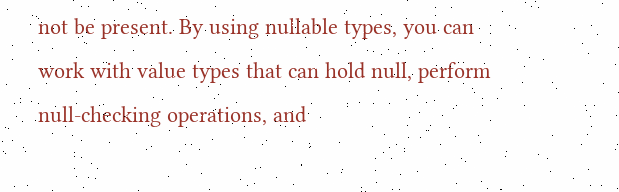not be present. By using nullable types, you can work with value types that can hold null, perform null-checking operations, and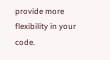provide more flexibility in your code.